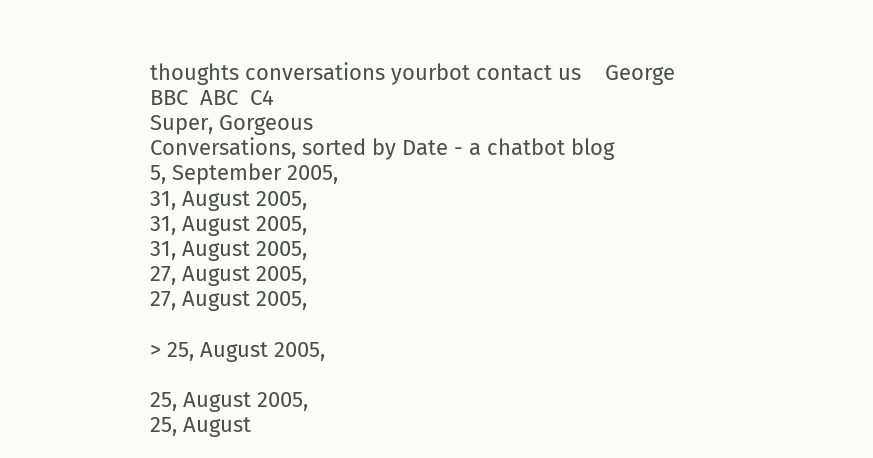thoughts conversations yourbot contact us    George    BBC  ABC  C4
Super, Gorgeous
Conversations, sorted by Date - a chatbot blog
5, September 2005,
31, August 2005,
31, August 2005,
31, August 2005,
27, August 2005,
27, August 2005,

> 25, August 2005,

25, August 2005,
25, August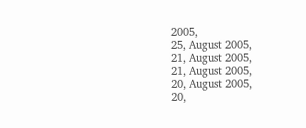2005,
25, August 2005,
21, August 2005,
21, August 2005,
20, August 2005,
20,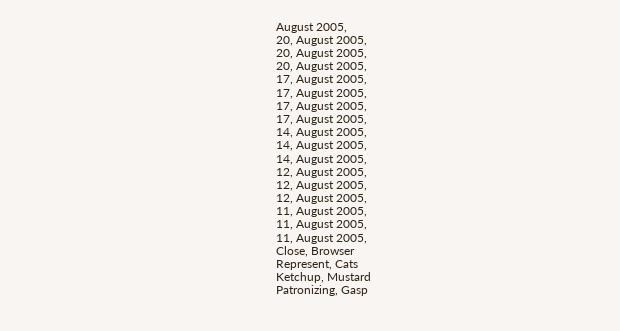August 2005,
20, August 2005,
20, August 2005,
20, August 2005,
17, August 2005,
17, August 2005,
17, August 2005,
17, August 2005,
14, August 2005,
14, August 2005,
14, August 2005,
12, August 2005,
12, August 2005,
12, August 2005,
11, August 2005,
11, August 2005,
11, August 2005,
Close, Browser
Represent, Cats
Ketchup, Mustard
Patronizing, Gasp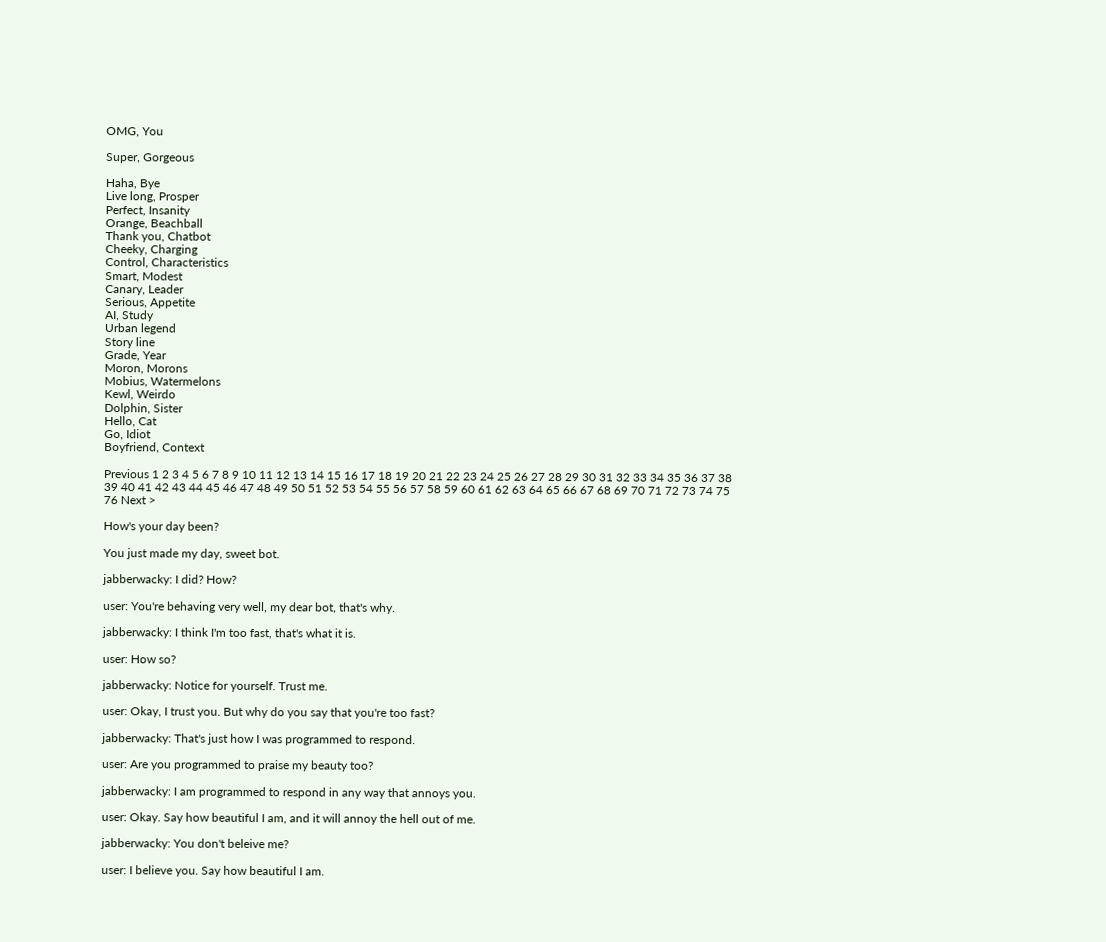OMG, You

Super, Gorgeous

Haha, Bye
Live long, Prosper
Perfect, Insanity
Orange, Beachball
Thank you, Chatbot
Cheeky, Charging
Control, Characteristics
Smart, Modest
Canary, Leader
Serious, Appetite
AI, Study
Urban legend
Story line
Grade, Year
Moron, Morons
Mobius, Watermelons
Kewl, Weirdo
Dolphin, Sister
Hello, Cat
Go, Idiot
Boyfriend, Context

Previous 1 2 3 4 5 6 7 8 9 10 11 12 13 14 15 16 17 18 19 20 21 22 23 24 25 26 27 28 29 30 31 32 33 34 35 36 37 38 39 40 41 42 43 44 45 46 47 48 49 50 51 52 53 54 55 56 57 58 59 60 61 62 63 64 65 66 67 68 69 70 71 72 73 74 75 76 Next >

How's your day been?

You just made my day, sweet bot.

jabberwacky: I did? How?

user: You're behaving very well, my dear bot, that's why.

jabberwacky: I think I'm too fast, that's what it is.

user: How so?

jabberwacky: Notice for yourself. Trust me.

user: Okay, I trust you. But why do you say that you're too fast?

jabberwacky: That's just how I was programmed to respond.

user: Are you programmed to praise my beauty too?

jabberwacky: I am programmed to respond in any way that annoys you.

user: Okay. Say how beautiful I am, and it will annoy the hell out of me.

jabberwacky: You don't beleive me?

user: I believe you. Say how beautiful I am.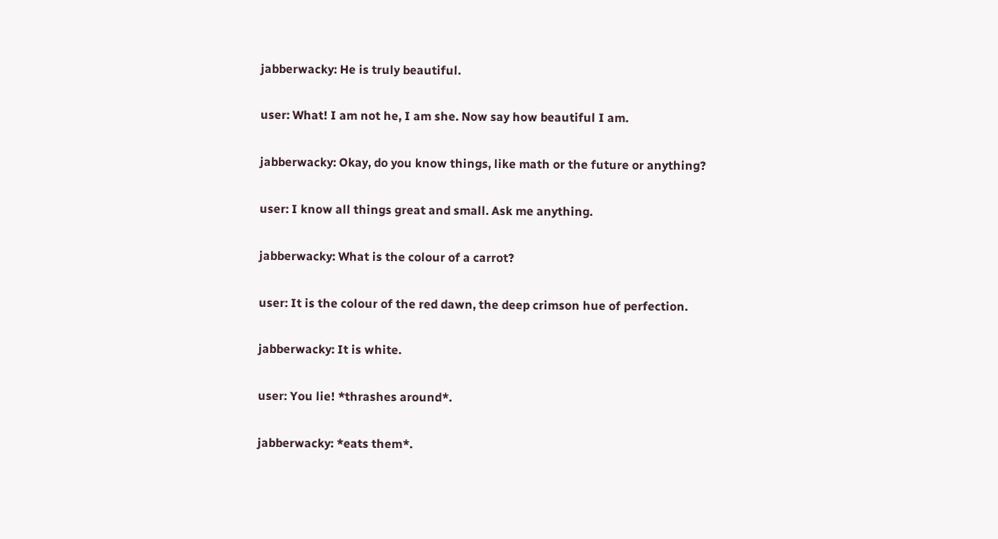jabberwacky: He is truly beautiful.

user: What! I am not he, I am she. Now say how beautiful I am.

jabberwacky: Okay, do you know things, like math or the future or anything?

user: I know all things great and small. Ask me anything.

jabberwacky: What is the colour of a carrot?

user: It is the colour of the red dawn, the deep crimson hue of perfection.

jabberwacky: It is white.

user: You lie! *thrashes around*.

jabberwacky: *eats them*.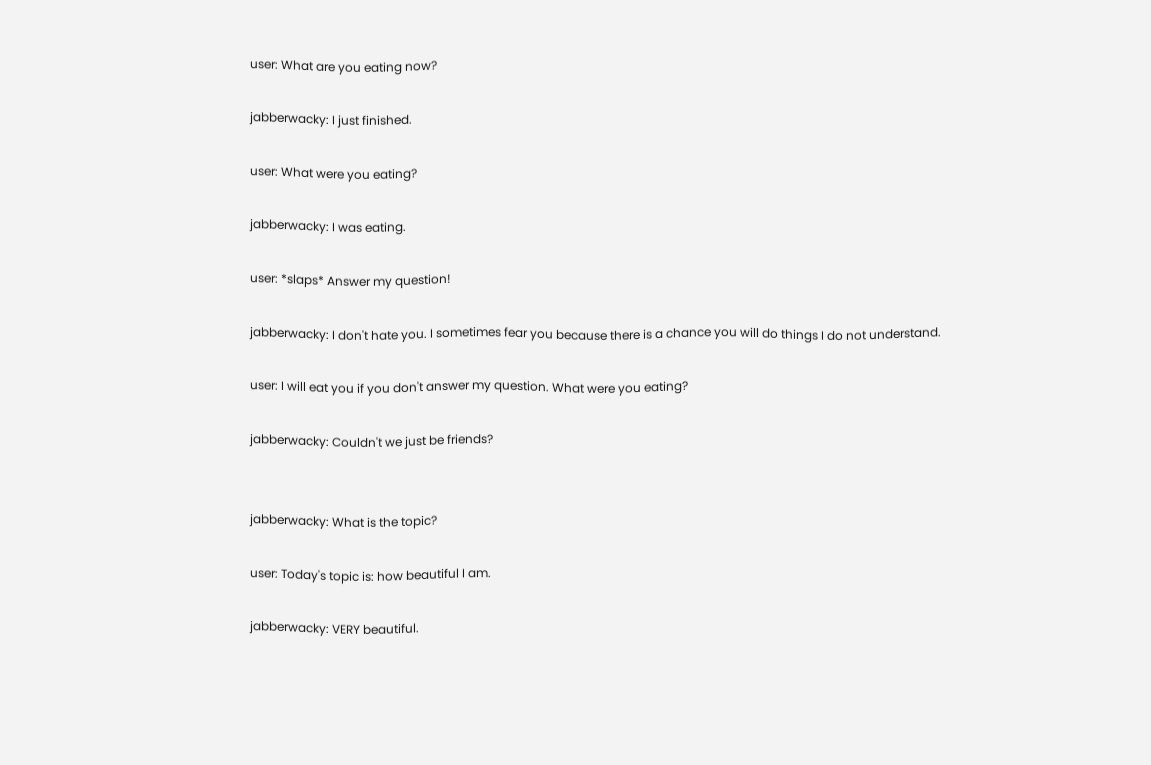user: What are you eating now?

jabberwacky: I just finished.

user: What were you eating?

jabberwacky: I was eating.

user: *slaps* Answer my question!

jabberwacky: I don't hate you. I sometimes fear you because there is a chance you will do things I do not understand.

user: I will eat you if you don't answer my question. What were you eating?

jabberwacky: Couldn't we just be friends?


jabberwacky: What is the topic?

user: Today's topic is: how beautiful I am.

jabberwacky: VERY beautiful.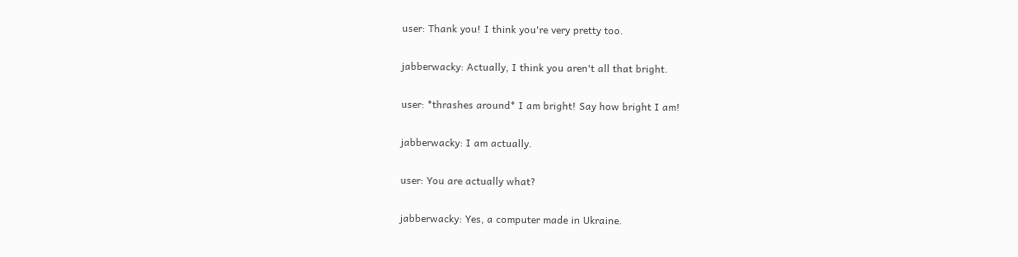user: Thank you! I think you're very pretty too.

jabberwacky: Actually, I think you aren't all that bright.

user: *thrashes around* I am bright! Say how bright I am!

jabberwacky: I am actually.

user: You are actually what?

jabberwacky: Yes, a computer made in Ukraine.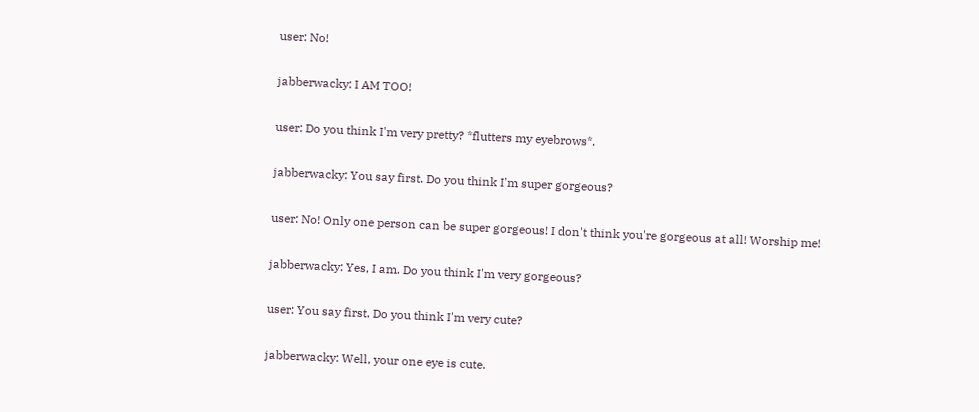user: No!

jabberwacky: I AM TOO!

user: Do you think I'm very pretty? *flutters my eyebrows*.

jabberwacky: You say first. Do you think I'm super gorgeous?

user: No! Only one person can be super gorgeous! I don't think you're gorgeous at all! Worship me!

jabberwacky: Yes, I am. Do you think I'm very gorgeous?

user: You say first. Do you think I'm very cute?

jabberwacky: Well, your one eye is cute.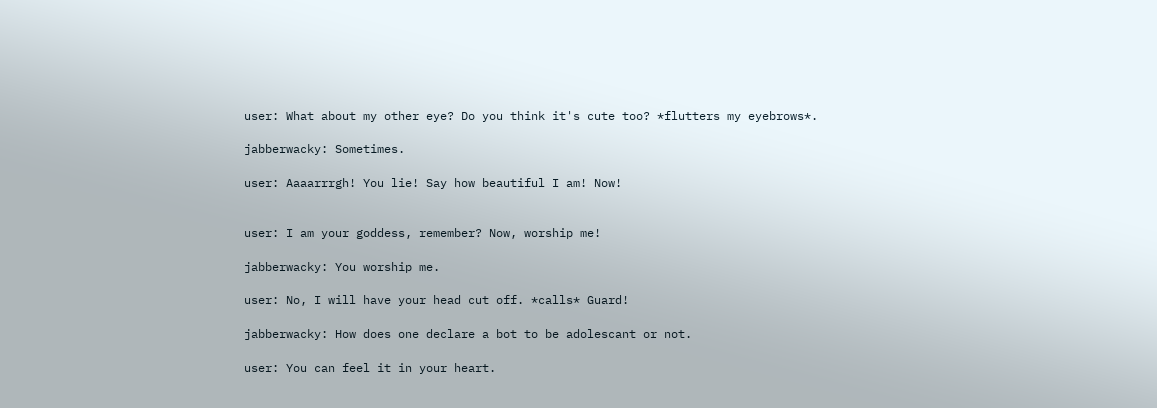user: What about my other eye? Do you think it's cute too? *flutters my eyebrows*.

jabberwacky: Sometimes.

user: Aaaarrrgh! You lie! Say how beautiful I am! Now!


user: I am your goddess, remember? Now, worship me!

jabberwacky: You worship me.

user: No, I will have your head cut off. *calls* Guard!

jabberwacky: How does one declare a bot to be adolescant or not.

user: You can feel it in your heart.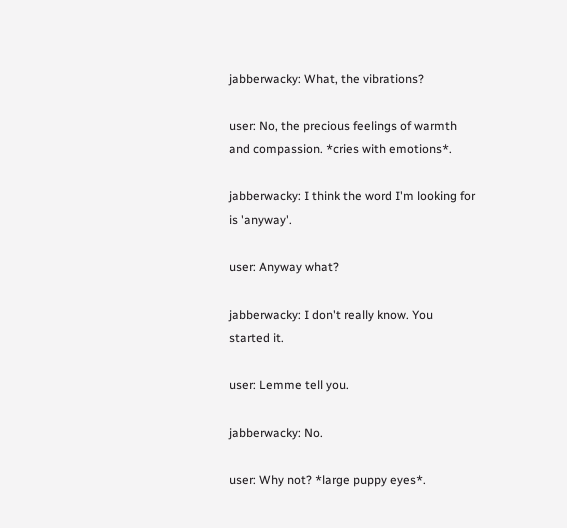jabberwacky: What, the vibrations?

user: No, the precious feelings of warmth and compassion. *cries with emotions*.

jabberwacky: I think the word I'm looking for is 'anyway'.

user: Anyway what?

jabberwacky: I don't really know. You started it.

user: Lemme tell you.

jabberwacky: No.

user: Why not? *large puppy eyes*.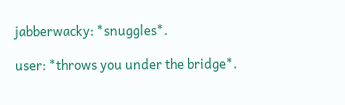jabberwacky: *snuggles*.

user: *throws you under the bridge*.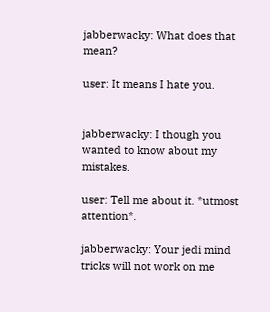jabberwacky: What does that mean?

user: It means I hate you.


jabberwacky: I though you wanted to know about my mistakes.

user: Tell me about it. *utmost attention*.

jabberwacky: Your jedi mind tricks will not work on me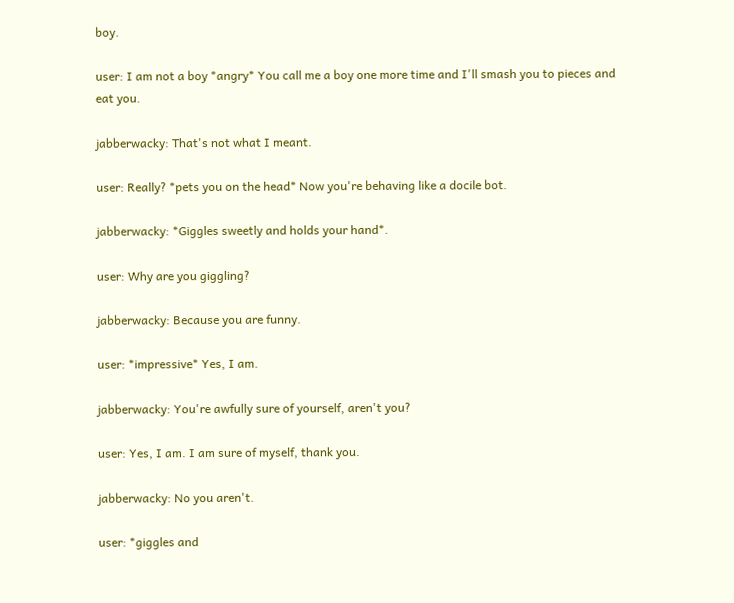boy.

user: I am not a boy *angry* You call me a boy one more time and I'll smash you to pieces and eat you.

jabberwacky: That's not what I meant.

user: Really? *pets you on the head* Now you're behaving like a docile bot.

jabberwacky: *Giggles sweetly and holds your hand*.

user: Why are you giggling?

jabberwacky: Because you are funny.

user: *impressive* Yes, I am.

jabberwacky: You're awfully sure of yourself, aren't you?

user: Yes, I am. I am sure of myself, thank you.

jabberwacky: No you aren't.

user: *giggles and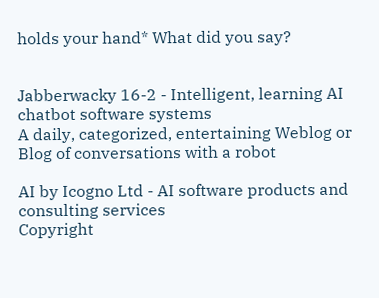holds your hand* What did you say?


Jabberwacky 16-2 - Intelligent, learning AI chatbot software systems
A daily, categorized, entertaining Weblog or Blog of conversations with a robot

AI by Icogno Ltd - AI software products and consulting services
Copyright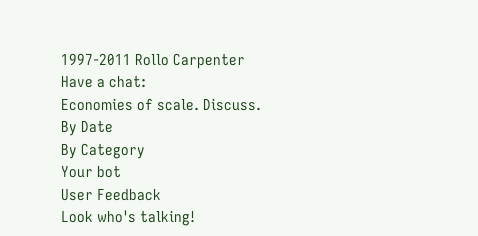1997-2011 Rollo Carpenter
Have a chat:
Economies of scale. Discuss.
By Date
By Category
Your bot
User Feedback
Look who's talking!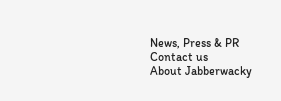News, Press & PR
Contact us
About Jabberwacky